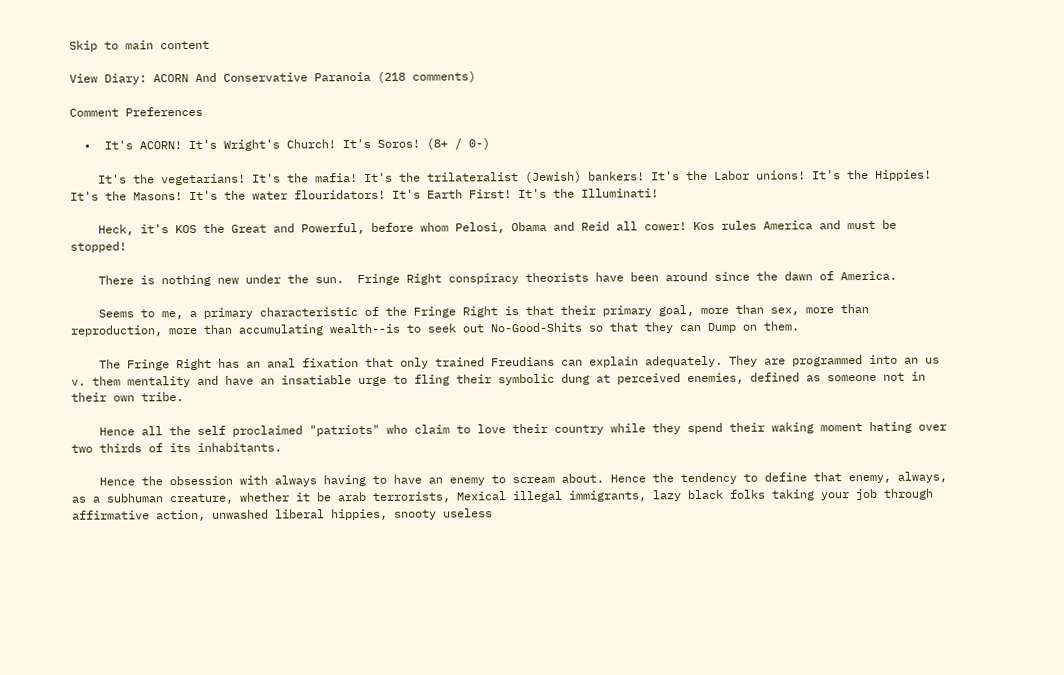Skip to main content

View Diary: ACORN And Conservative Paranoia (218 comments)

Comment Preferences

  •  It's ACORN! It's Wright's Church! It's Soros! (8+ / 0-)

    It's the vegetarians! It's the mafia! It's the trilateralist (Jewish) bankers! It's the Labor unions! It's the Hippies! It's the Masons! It's the water flouridators! It's Earth First! It's the Illuminati!

    Heck, it's KOS the Great and Powerful, before whom Pelosi, Obama and Reid all cower! Kos rules America and must be stopped!

    There is nothing new under the sun.  Fringe Right conspiracy theorists have been around since the dawn of America.

    Seems to me, a primary characteristic of the Fringe Right is that their primary goal, more than sex, more than reproduction, more than accumulating wealth--is to seek out No-Good-Shits so that they can Dump on them.

    The Fringe Right has an anal fixation that only trained Freudians can explain adequately. They are programmed into an us v. them mentality and have an insatiable urge to fling their symbolic dung at perceived enemies, defined as someone not in their own tribe.

    Hence all the self proclaimed "patriots" who claim to love their country while they spend their waking moment hating over two thirds of its inhabitants.

    Hence the obsession with always having to have an enemy to scream about. Hence the tendency to define that enemy, always, as a subhuman creature, whether it be arab terrorists, Mexical illegal immigrants, lazy black folks taking your job through affirmative action, unwashed liberal hippies, snooty useless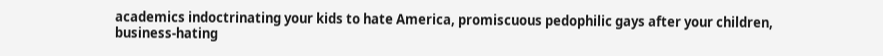academics indoctrinating your kids to hate America, promiscuous pedophilic gays after your children, business-hating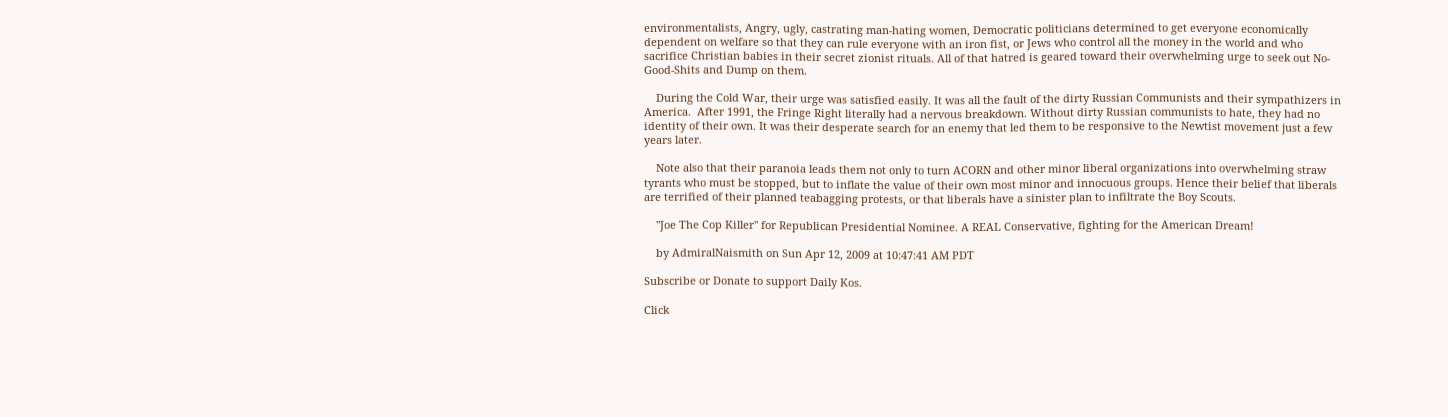environmentalists, Angry, ugly, castrating man-hating women, Democratic politicians determined to get everyone economically dependent on welfare so that they can rule everyone with an iron fist, or Jews who control all the money in the world and who sacrifice Christian babies in their secret zionist rituals. All of that hatred is geared toward their overwhelming urge to seek out No-Good-Shits and Dump on them.

    During the Cold War, their urge was satisfied easily. It was all the fault of the dirty Russian Communists and their sympathizers in America.  After 1991, the Fringe Right literally had a nervous breakdown. Without dirty Russian communists to hate, they had no identity of their own. It was their desperate search for an enemy that led them to be responsive to the Newtist movement just a few years later.

    Note also that their paranoia leads them not only to turn ACORN and other minor liberal organizations into overwhelming straw tyrants who must be stopped, but to inflate the value of their own most minor and innocuous groups. Hence their belief that liberals are terrified of their planned teabagging protests, or that liberals have a sinister plan to infiltrate the Boy Scouts.

    "Joe The Cop Killer" for Republican Presidential Nominee. A REAL Conservative, fighting for the American Dream!

    by AdmiralNaismith on Sun Apr 12, 2009 at 10:47:41 AM PDT

Subscribe or Donate to support Daily Kos.

Click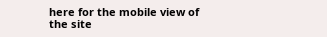here for the mobile view of the site